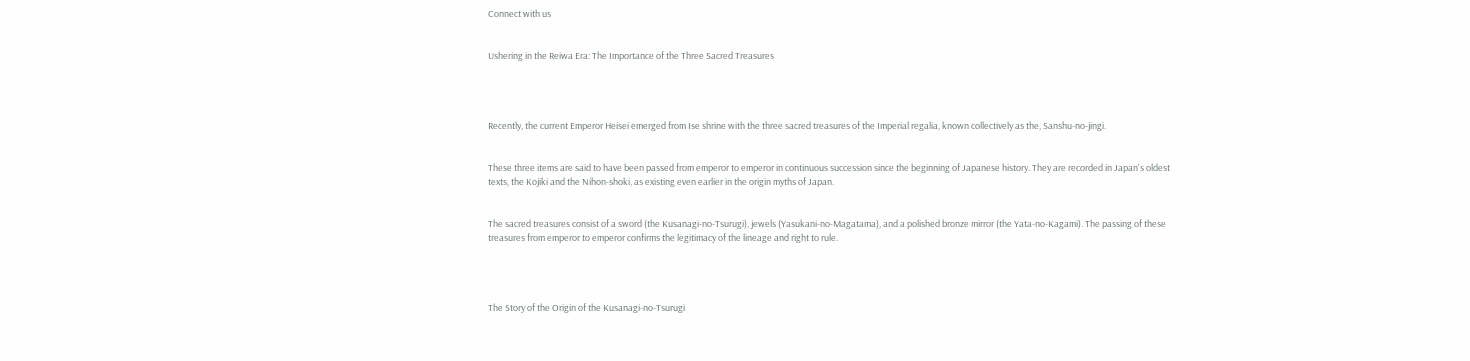Connect with us


Ushering in the Reiwa Era: The Importance of the Three Sacred Treasures




Recently, the current Emperor Heisei emerged from Ise shrine with the three sacred treasures of the Imperial regalia, known collectively as the, Sanshu-no-jingi.


These three items are said to have been passed from emperor to emperor in continuous succession since the beginning of Japanese history. They are recorded in Japan's oldest texts, the Kojiki and the Nihon-shoki, as existing even earlier in the origin myths of Japan.


The sacred treasures consist of a sword (the Kusanagi-no-Tsurugi), jewels (Yasukani-no-Magatama), and a polished bronze mirror (the Yata-no-Kagami). The passing of these treasures from emperor to emperor confirms the legitimacy of the lineage and right to rule.




The Story of the Origin of the Kusanagi-no-Tsurugi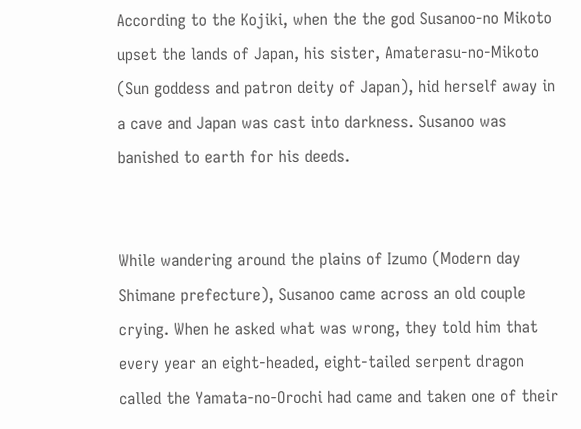According to the Kojiki, when the the god Susanoo-no Mikoto upset the lands of Japan, his sister, Amaterasu-no-Mikoto (Sun goddess and patron deity of Japan), hid herself away in a cave and Japan was cast into darkness. Susanoo was banished to earth for his deeds.


While wandering around the plains of Izumo (Modern day Shimane prefecture), Susanoo came across an old couple crying. When he asked what was wrong, they told him that every year an eight-headed, eight-tailed serpent dragon called the Yamata-no-Orochi had came and taken one of their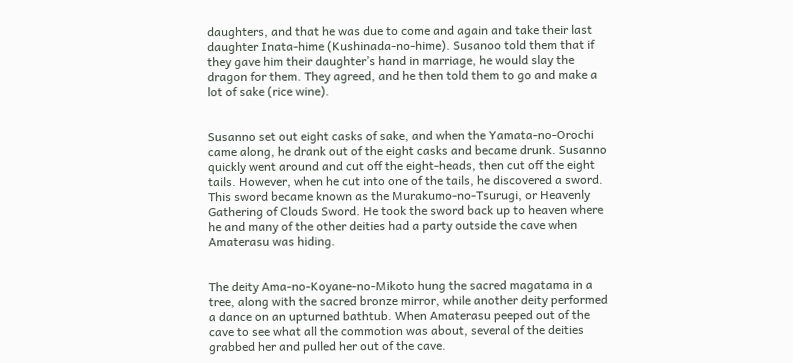daughters, and that he was due to come and again and take their last daughter Inata-hime (Kushinada-no-hime). Susanoo told them that if they gave him their daughter’s hand in marriage, he would slay the dragon for them. They agreed, and he then told them to go and make a lot of sake (rice wine).


Susanno set out eight casks of sake, and when the Yamata-no-Orochi came along, he drank out of the eight casks and became drunk. Susanno quickly went around and cut off the eight-heads, then cut off the eight tails. However, when he cut into one of the tails, he discovered a sword. This sword became known as the Murakumo-no-Tsurugi, or Heavenly Gathering of Clouds Sword. He took the sword back up to heaven where he and many of the other deities had a party outside the cave when Amaterasu was hiding.


The deity Ama-no-Koyane-no-Mikoto hung the sacred magatama in a tree, along with the sacred bronze mirror, while another deity performed a dance on an upturned bathtub. When Amaterasu peeped out of the cave to see what all the commotion was about, several of the deities grabbed her and pulled her out of the cave.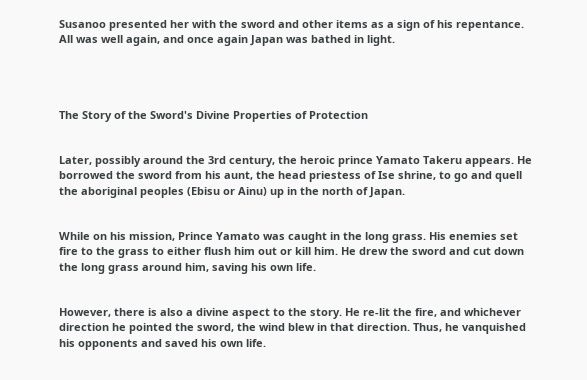Susanoo presented her with the sword and other items as a sign of his repentance. All was well again, and once again Japan was bathed in light.




The Story of the Sword's Divine Properties of Protection


Later, possibly around the 3rd century, the heroic prince Yamato Takeru appears. He borrowed the sword from his aunt, the head priestess of Ise shrine, to go and quell the aboriginal peoples (Ebisu or Ainu) up in the north of Japan.


While on his mission, Prince Yamato was caught in the long grass. His enemies set fire to the grass to either flush him out or kill him. He drew the sword and cut down the long grass around him, saving his own life.


However, there is also a divine aspect to the story. He re-lit the fire, and whichever direction he pointed the sword, the wind blew in that direction. Thus, he vanquished his opponents and saved his own life.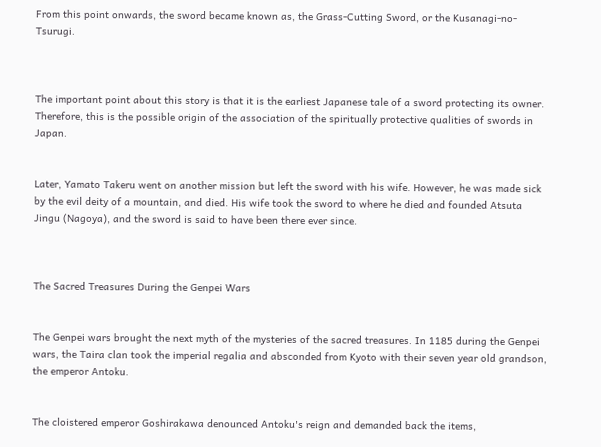From this point onwards, the sword became known as, the Grass-Cutting Sword, or the Kusanagi-no-Tsurugi.



The important point about this story is that it is the earliest Japanese tale of a sword protecting its owner. Therefore, this is the possible origin of the association of the spiritually protective qualities of swords in Japan.


Later, Yamato Takeru went on another mission but left the sword with his wife. However, he was made sick by the evil deity of a mountain, and died. His wife took the sword to where he died and founded Atsuta Jingu (Nagoya), and the sword is said to have been there ever since.



The Sacred Treasures During the Genpei Wars


The Genpei wars brought the next myth of the mysteries of the sacred treasures. In 1185 during the Genpei wars, the Taira clan took the imperial regalia and absconded from Kyoto with their seven year old grandson, the emperor Antoku.


The cloistered emperor Goshirakawa denounced Antoku's reign and demanded back the items,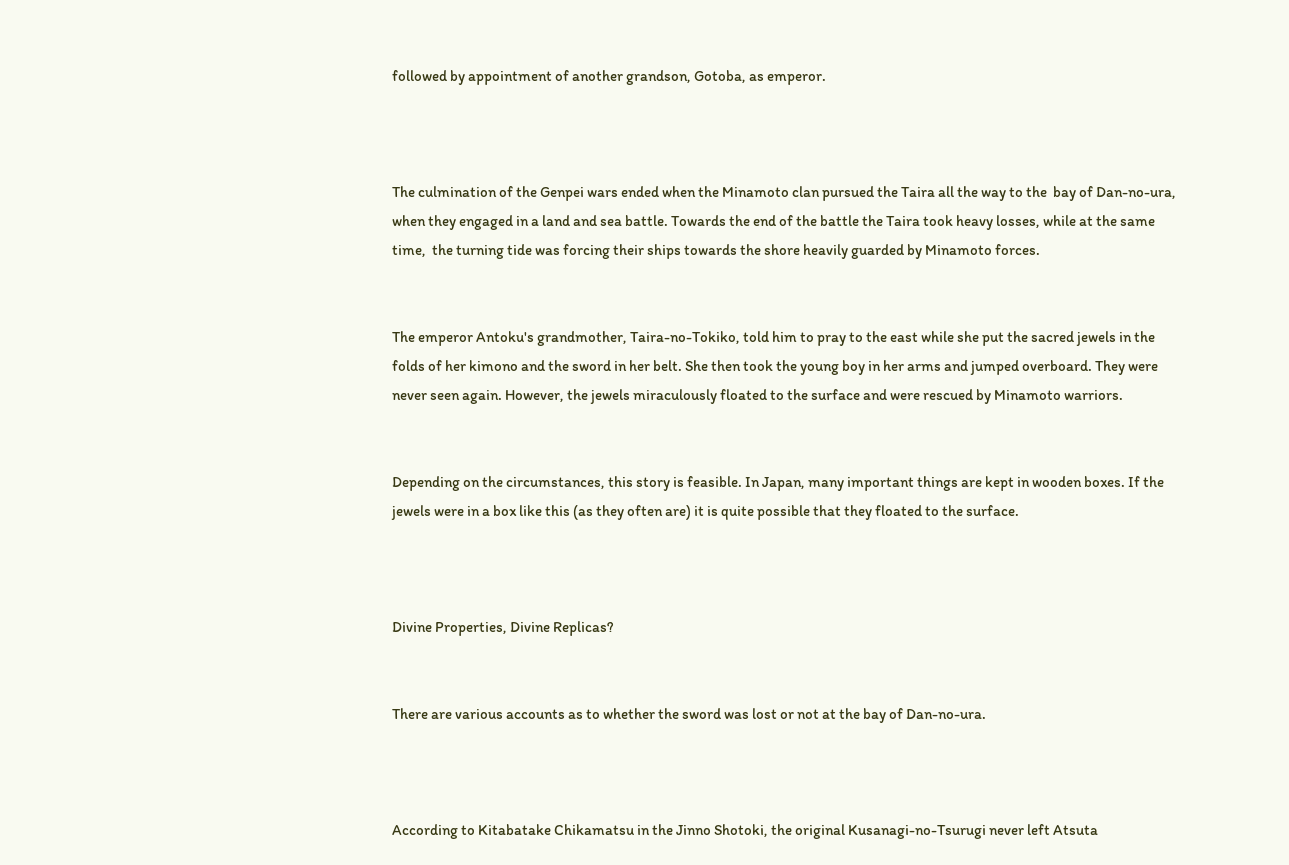followed by appointment of another grandson, Gotoba, as emperor.



The culmination of the Genpei wars ended when the Minamoto clan pursued the Taira all the way to the  bay of Dan-no-ura, when they engaged in a land and sea battle. Towards the end of the battle the Taira took heavy losses, while at the same time,  the turning tide was forcing their ships towards the shore heavily guarded by Minamoto forces.


The emperor Antoku's grandmother, Taira-no-Tokiko, told him to pray to the east while she put the sacred jewels in the folds of her kimono and the sword in her belt. She then took the young boy in her arms and jumped overboard. They were never seen again. However, the jewels miraculously floated to the surface and were rescued by Minamoto warriors.


Depending on the circumstances, this story is feasible. In Japan, many important things are kept in wooden boxes. If the jewels were in a box like this (as they often are) it is quite possible that they floated to the surface.



Divine Properties, Divine Replicas?


There are various accounts as to whether the sword was lost or not at the bay of Dan-no-ura.



According to Kitabatake Chikamatsu in the Jinno Shotoki, the original Kusanagi-no-Tsurugi never left Atsuta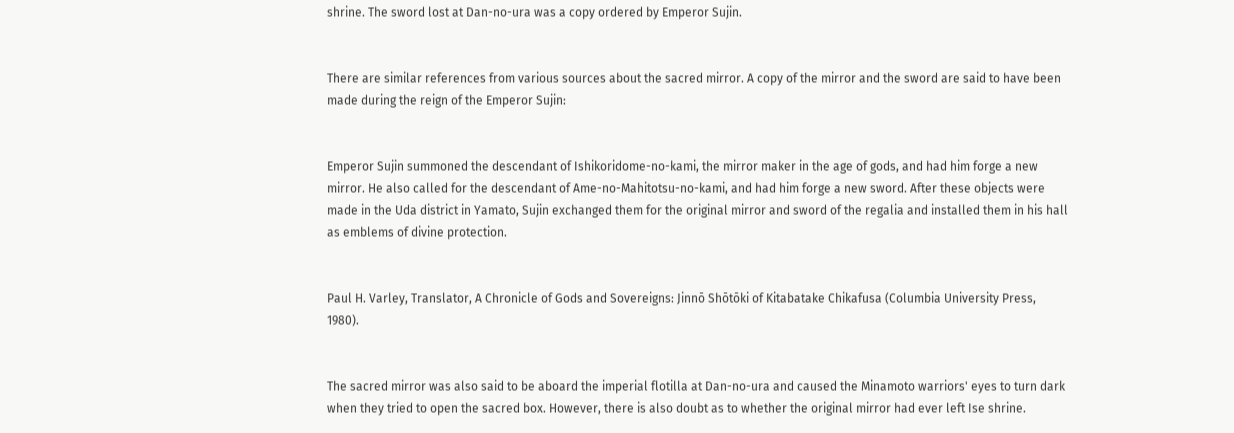shrine. The sword lost at Dan-no-ura was a copy ordered by Emperor Sujin.


There are similar references from various sources about the sacred mirror. A copy of the mirror and the sword are said to have been made during the reign of the Emperor Sujin:


Emperor Sujin summoned the descendant of Ishikoridome-no-kami, the mirror maker in the age of gods, and had him forge a new mirror. He also called for the descendant of Ame-no-Mahitotsu-no-kami, and had him forge a new sword. After these objects were made in the Uda district in Yamato, Sujin exchanged them for the original mirror and sword of the regalia and installed them in his hall as emblems of divine protection.


Paul H. Varley, Translator, A Chronicle of Gods and Sovereigns: Jinnō Shōtōki of Kitabatake Chikafusa (Columbia University Press, 1980).


The sacred mirror was also said to be aboard the imperial flotilla at Dan-no-ura and caused the Minamoto warriors' eyes to turn dark when they tried to open the sacred box. However, there is also doubt as to whether the original mirror had ever left Ise shrine.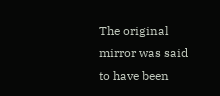The original mirror was said to have been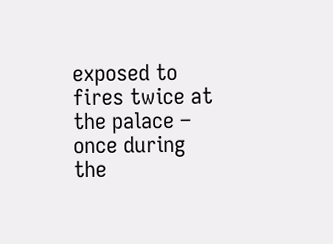exposed to fires twice at the palace – once during the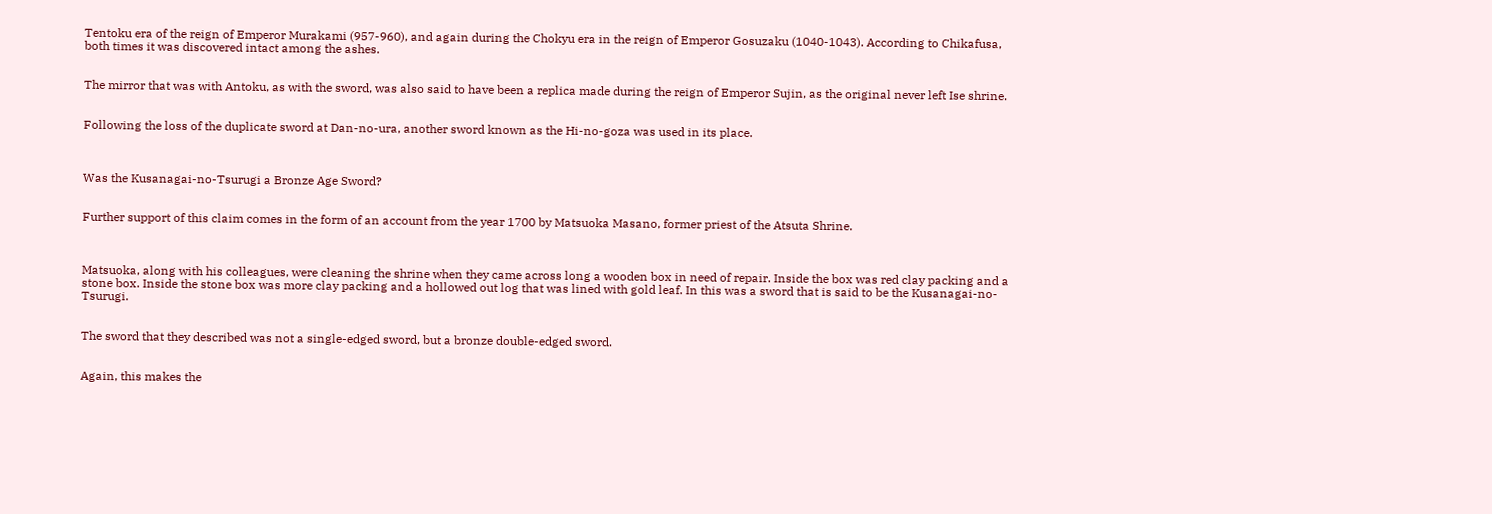Tentoku era of the reign of Emperor Murakami (957-960), and again during the Chokyu era in the reign of Emperor Gosuzaku (1040-1043). According to Chikafusa, both times it was discovered intact among the ashes.


The mirror that was with Antoku, as with the sword, was also said to have been a replica made during the reign of Emperor Sujin, as the original never left Ise shrine.


Following the loss of the duplicate sword at Dan-no-ura, another sword known as the Hi-no-goza was used in its place.



Was the Kusanagai-no-Tsurugi a Bronze Age Sword?


Further support of this claim comes in the form of an account from the year 1700 by Matsuoka Masano, former priest of the Atsuta Shrine.



Matsuoka, along with his colleagues, were cleaning the shrine when they came across long a wooden box in need of repair. Inside the box was red clay packing and a stone box. Inside the stone box was more clay packing and a hollowed out log that was lined with gold leaf. In this was a sword that is said to be the Kusanagai-no-Tsurugi.


The sword that they described was not a single-edged sword, but a bronze double-edged sword.


Again, this makes the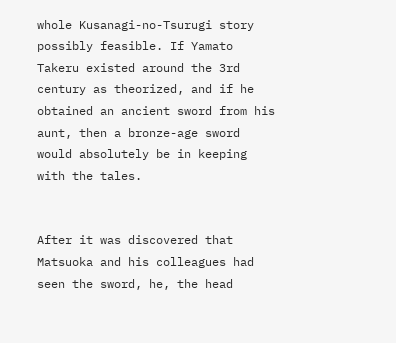whole Kusanagi-no-Tsurugi story possibly feasible. If Yamato Takeru existed around the 3rd century as theorized, and if he obtained an ancient sword from his aunt, then a bronze-age sword would absolutely be in keeping with the tales.


After it was discovered that Matsuoka and his colleagues had seen the sword, he, the head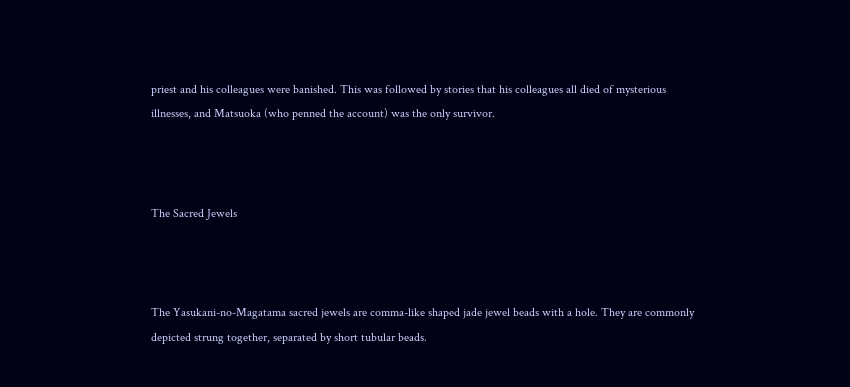priest and his colleagues were banished. This was followed by stories that his colleagues all died of mysterious illnesses, and Matsuoka (who penned the account) was the only survivor.



The Sacred Jewels



The Yasukani-no-Magatama sacred jewels are comma-like shaped jade jewel beads with a hole. They are commonly depicted strung together, separated by short tubular beads.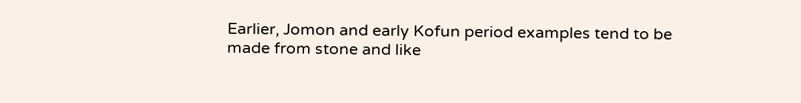Earlier, Jomon and early Kofun period examples tend to be made from stone and like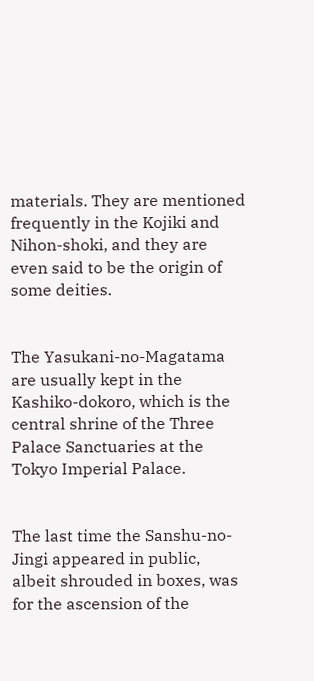materials. They are mentioned frequently in the Kojiki and Nihon-shoki, and they are even said to be the origin of some deities.


The Yasukani-no-Magatama are usually kept in the Kashiko-dokoro, which is the central shrine of the Three Palace Sanctuaries at the Tokyo Imperial Palace.


The last time the Sanshu-no-Jingi appeared in public, albeit shrouded in boxes, was for the ascension of the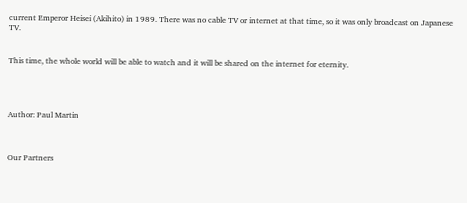current Emperor Heisei (Akihito) in 1989. There was no cable TV or internet at that time, so it was only broadcast on Japanese TV.


This time, the whole world will be able to watch and it will be shared on the internet for eternity.




Author: Paul Martin



Our Partners